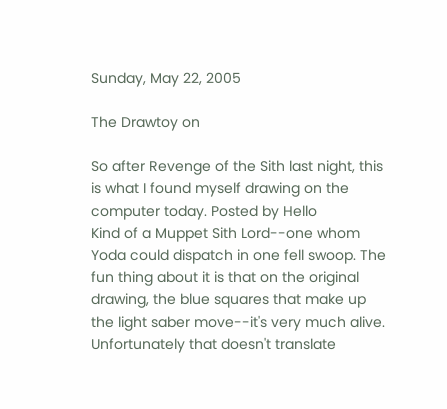Sunday, May 22, 2005

The Drawtoy on

So after Revenge of the Sith last night, this is what I found myself drawing on the computer today. Posted by Hello
Kind of a Muppet Sith Lord--one whom Yoda could dispatch in one fell swoop. The fun thing about it is that on the original drawing, the blue squares that make up the light saber move--it's very much alive. Unfortunately that doesn't translate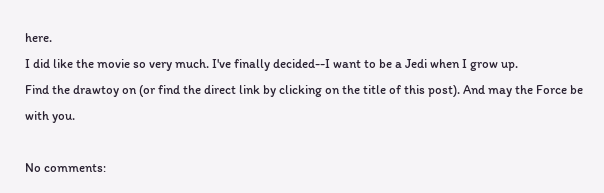here.
I did like the movie so very much. I've finally decided--I want to be a Jedi when I grow up.
Find the drawtoy on (or find the direct link by clicking on the title of this post). And may the Force be with you.

No comments: